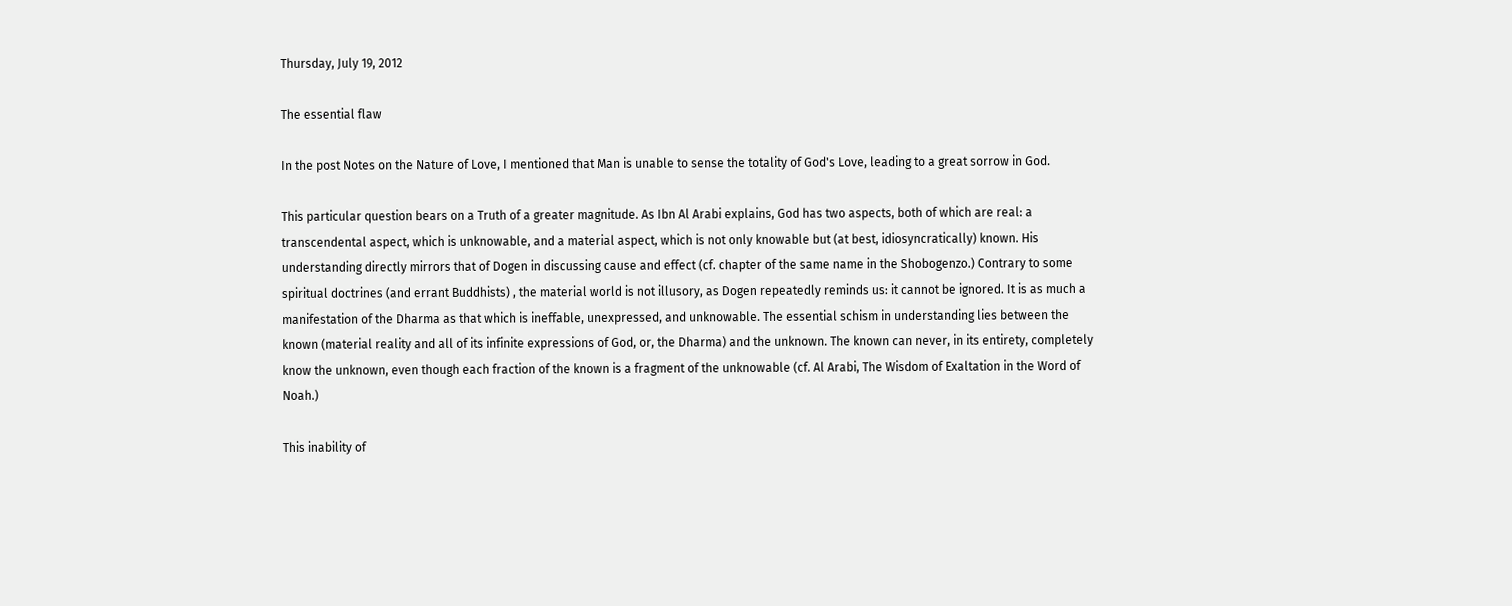Thursday, July 19, 2012

The essential flaw

In the post Notes on the Nature of Love, I mentioned that Man is unable to sense the totality of God's Love, leading to a great sorrow in God.

This particular question bears on a Truth of a greater magnitude. As Ibn Al Arabi explains, God has two aspects, both of which are real: a transcendental aspect, which is unknowable, and a material aspect, which is not only knowable but (at best, idiosyncratically) known. His understanding directly mirrors that of Dogen in discussing cause and effect (cf. chapter of the same name in the Shobogenzo.) Contrary to some spiritual doctrines (and errant Buddhists) , the material world is not illusory, as Dogen repeatedly reminds us: it cannot be ignored. It is as much a manifestation of the Dharma as that which is ineffable, unexpressed, and unknowable. The essential schism in understanding lies between the known (material reality and all of its infinite expressions of God, or, the Dharma) and the unknown. The known can never, in its entirety, completely know the unknown, even though each fraction of the known is a fragment of the unknowable (cf. Al Arabi, The Wisdom of Exaltation in the Word of Noah.)

This inability of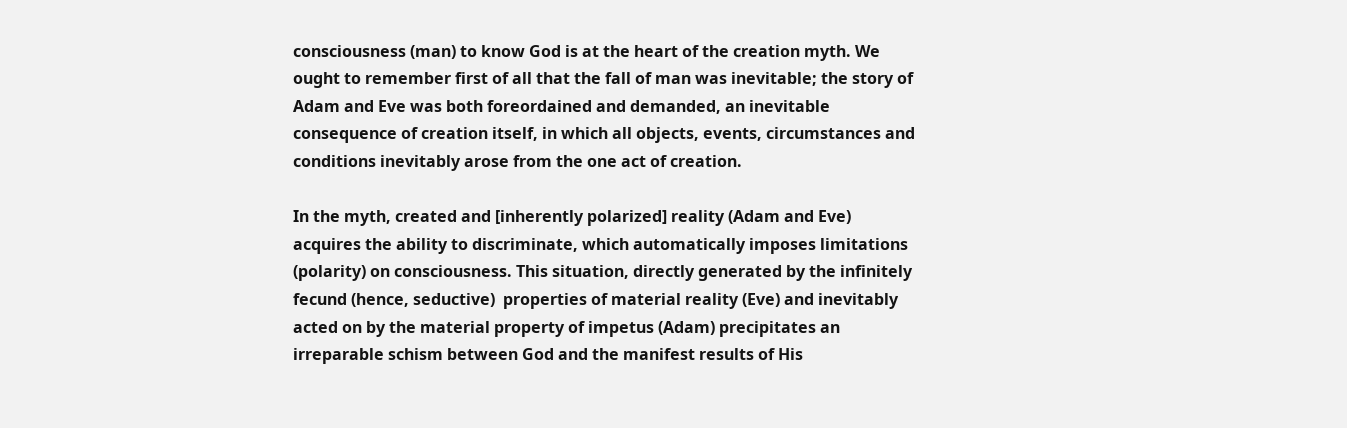consciousness (man) to know God is at the heart of the creation myth. We ought to remember first of all that the fall of man was inevitable; the story of Adam and Eve was both foreordained and demanded, an inevitable consequence of creation itself, in which all objects, events, circumstances and conditions inevitably arose from the one act of creation.

In the myth, created and [inherently polarized] reality (Adam and Eve) acquires the ability to discriminate, which automatically imposes limitations (polarity) on consciousness. This situation, directly generated by the infinitely fecund (hence, seductive)  properties of material reality (Eve) and inevitably acted on by the material property of impetus (Adam) precipitates an irreparable schism between God and the manifest results of His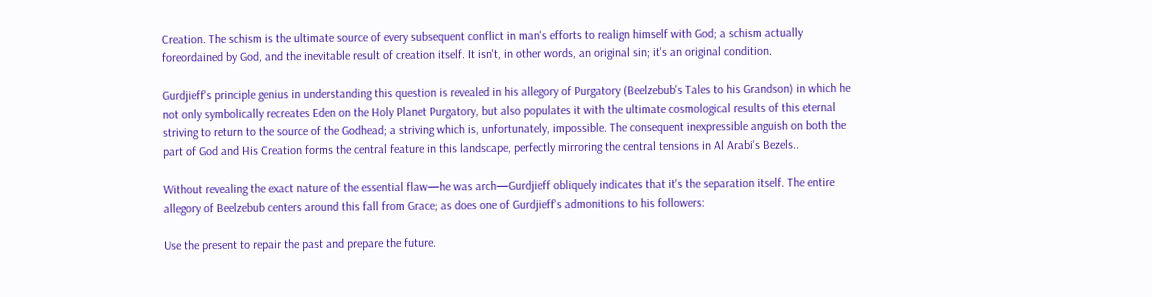Creation. The schism is the ultimate source of every subsequent conflict in man's efforts to realign himself with God; a schism actually foreordained by God, and the inevitable result of creation itself. It isn't, in other words, an original sin; it's an original condition.

Gurdjieff's principle genius in understanding this question is revealed in his allegory of Purgatory (Beelzebub's Tales to his Grandson) in which he not only symbolically recreates Eden on the Holy Planet Purgatory, but also populates it with the ultimate cosmological results of this eternal striving to return to the source of the Godhead; a striving which is, unfortunately, impossible. The consequent inexpressible anguish on both the part of God and His Creation forms the central feature in this landscape, perfectly mirroring the central tensions in Al Arabi's Bezels..

Without revealing the exact nature of the essential flaw—he was arch—Gurdjieff obliquely indicates that it's the separation itself. The entire allegory of Beelzebub centers around this fall from Grace; as does one of Gurdjieff's admonitions to his followers:

Use the present to repair the past and prepare the future.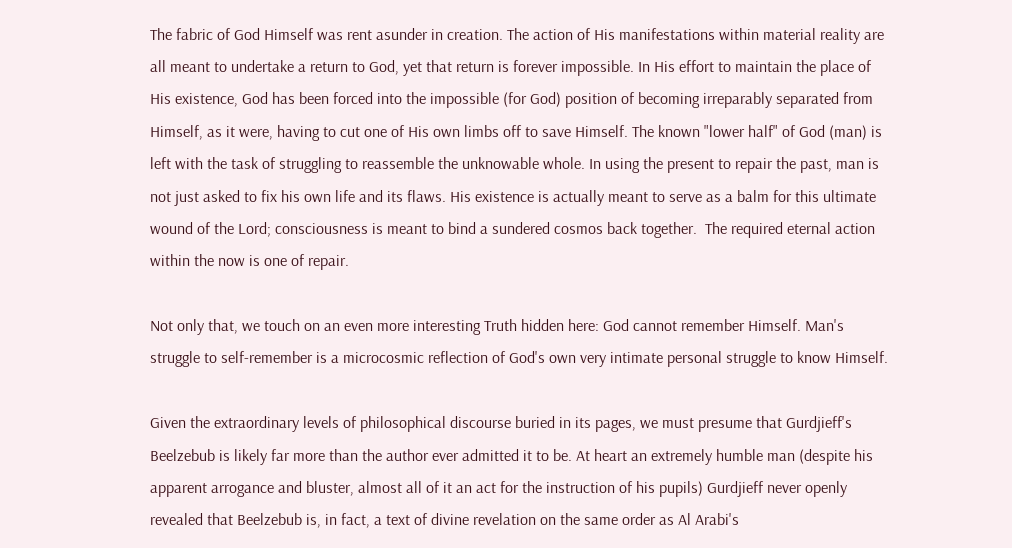The fabric of God Himself was rent asunder in creation. The action of His manifestations within material reality are all meant to undertake a return to God, yet that return is forever impossible. In His effort to maintain the place of His existence, God has been forced into the impossible (for God) position of becoming irreparably separated from Himself, as it were, having to cut one of His own limbs off to save Himself. The known "lower half" of God (man) is left with the task of struggling to reassemble the unknowable whole. In using the present to repair the past, man is not just asked to fix his own life and its flaws. His existence is actually meant to serve as a balm for this ultimate wound of the Lord; consciousness is meant to bind a sundered cosmos back together.  The required eternal action within the now is one of repair.

Not only that, we touch on an even more interesting Truth hidden here: God cannot remember Himself. Man's struggle to self-remember is a microcosmic reflection of God's own very intimate personal struggle to know Himself.

Given the extraordinary levels of philosophical discourse buried in its pages, we must presume that Gurdjieff's Beelzebub is likely far more than the author ever admitted it to be. At heart an extremely humble man (despite his apparent arrogance and bluster, almost all of it an act for the instruction of his pupils) Gurdjieff never openly revealed that Beelzebub is, in fact, a text of divine revelation on the same order as Al Arabi's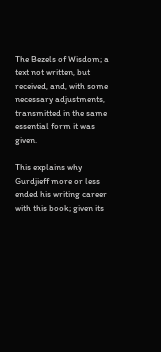The Bezels of Wisdom; a text not written, but received, and, with some necessary adjustments, transmitted in the same essential form it was given.

This explains why Gurdjieff more or less ended his writing career with this book; given its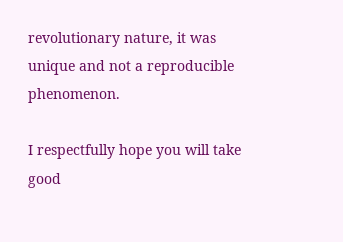revolutionary nature, it was unique and not a reproducible phenomenon.

I respectfully hope you will take good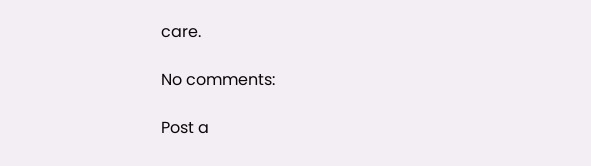care.

No comments:

Post a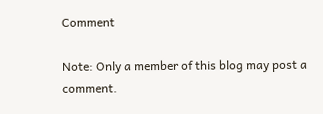Comment

Note: Only a member of this blog may post a comment.